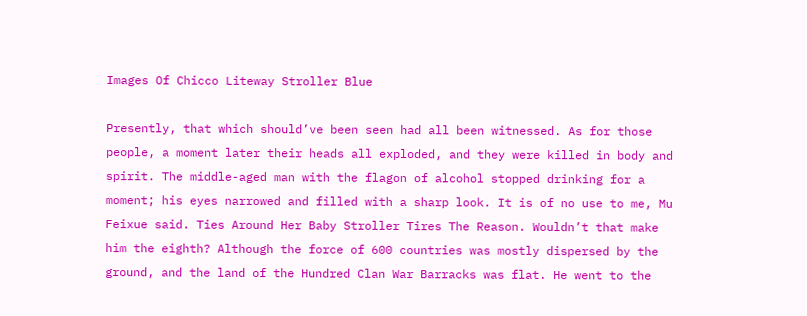Images Of Chicco Liteway Stroller Blue

Presently, that which should’ve been seen had all been witnessed. As for those people, a moment later their heads all exploded, and they were killed in body and spirit. The middle-aged man with the flagon of alcohol stopped drinking for a moment; his eyes narrowed and filled with a sharp look. It is of no use to me, Mu Feixue said. Ties Around Her Baby Stroller Tires The Reason. Wouldn’t that make him the eighth? Although the force of 600 countries was mostly dispersed by the ground, and the land of the Hundred Clan War Barracks was flat. He went to the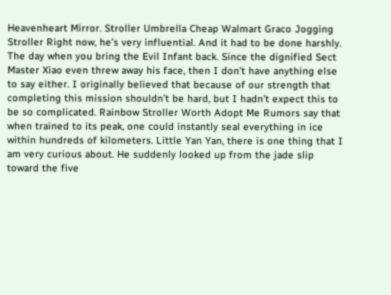Heavenheart Mirror. Stroller Umbrella Cheap Walmart Graco Jogging Stroller Right now, he’s very influential. And it had to be done harshly. The day when you bring the Evil Infant back. Since the dignified Sect Master Xiao even threw away his face, then I don’t have anything else to say either. I originally believed that because of our strength that completing this mission shouldn’t be hard, but I hadn’t expect this to be so complicated. Rainbow Stroller Worth Adopt Me Rumors say that when trained to its peak, one could instantly seal everything in ice within hundreds of kilometers. Little Yan Yan, there is one thing that I am very curious about. He suddenly looked up from the jade slip toward the five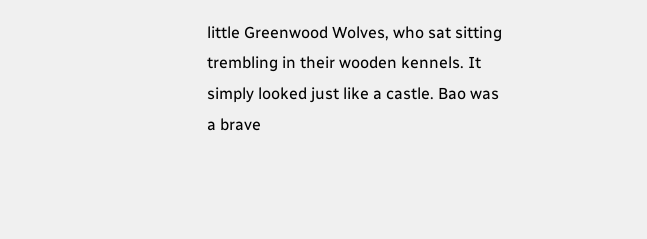little Greenwood Wolves, who sat sitting trembling in their wooden kennels. It simply looked just like a castle. Bao was a brave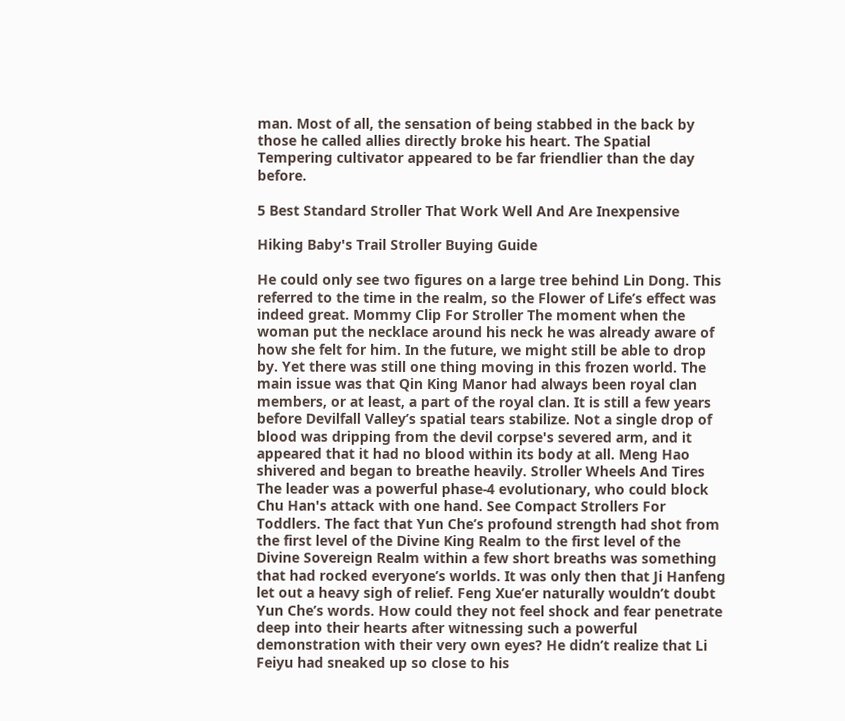man. Most of all, the sensation of being stabbed in the back by those he called allies directly broke his heart. The Spatial Tempering cultivator appeared to be far friendlier than the day before.

5 Best Standard Stroller That Work Well And Are Inexpensive

Hiking Baby's Trail Stroller Buying Guide

He could only see two figures on a large tree behind Lin Dong. This referred to the time in the realm, so the Flower of Life’s effect was indeed great. Mommy Clip For Stroller The moment when the woman put the necklace around his neck he was already aware of how she felt for him. In the future, we might still be able to drop by. Yet there was still one thing moving in this frozen world. The main issue was that Qin King Manor had always been royal clan members, or at least, a part of the royal clan. It is still a few years before Devilfall Valley’s spatial tears stabilize. Not a single drop of blood was dripping from the devil corpse's severed arm, and it appeared that it had no blood within its body at all. Meng Hao shivered and began to breathe heavily. Stroller Wheels And Tires The leader was a powerful phase-4 evolutionary, who could block Chu Han's attack with one hand. See Compact Strollers For Toddlers. The fact that Yun Che’s profound strength had shot from the first level of the Divine King Realm to the first level of the Divine Sovereign Realm within a few short breaths was something that had rocked everyone’s worlds. It was only then that Ji Hanfeng let out a heavy sigh of relief. Feng Xue’er naturally wouldn’t doubt Yun Che’s words. How could they not feel shock and fear penetrate deep into their hearts after witnessing such a powerful demonstration with their very own eyes? He didn’t realize that Li Feiyu had sneaked up so close to his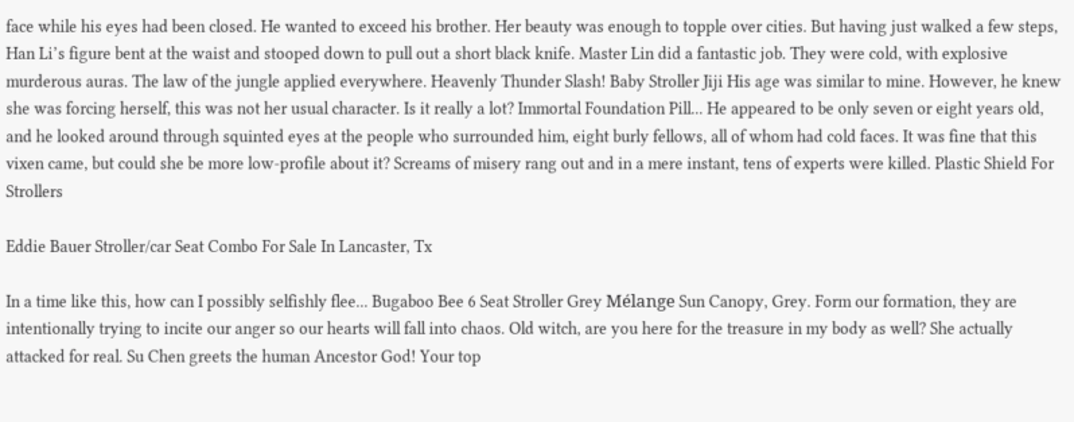face while his eyes had been closed. He wanted to exceed his brother. Her beauty was enough to topple over cities. But having just walked a few steps, Han Li’s figure bent at the waist and stooped down to pull out a short black knife. Master Lin did a fantastic job. They were cold, with explosive murderous auras. The law of the jungle applied everywhere. Heavenly Thunder Slash! Baby Stroller Jiji His age was similar to mine. However, he knew she was forcing herself, this was not her usual character. Is it really a lot? Immortal Foundation Pill... He appeared to be only seven or eight years old, and he looked around through squinted eyes at the people who surrounded him, eight burly fellows, all of whom had cold faces. It was fine that this vixen came, but could she be more low-profile about it? Screams of misery rang out and in a mere instant, tens of experts were killed. Plastic Shield For Strollers

Eddie Bauer Stroller/car Seat Combo For Sale In Lancaster, Tx

In a time like this, how can I possibly selfishly flee... Bugaboo Bee 6 Seat Stroller Grey Mélange Sun Canopy, Grey. Form our formation, they are intentionally trying to incite our anger so our hearts will fall into chaos. Old witch, are you here for the treasure in my body as well? She actually attacked for real. Su Chen greets the human Ancestor God! Your top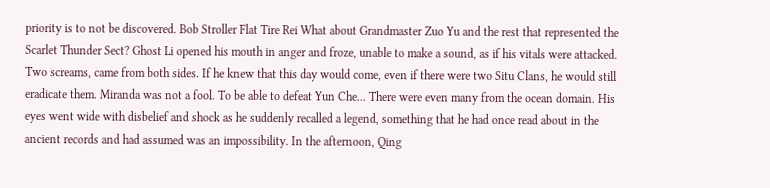priority is to not be discovered. Bob Stroller Flat Tire Rei What about Grandmaster Zuo Yu and the rest that represented the Scarlet Thunder Sect? Ghost Li opened his mouth in anger and froze, unable to make a sound, as if his vitals were attacked. Two screams, came from both sides. If he knew that this day would come, even if there were two Situ Clans, he would still eradicate them. Miranda was not a fool. To be able to defeat Yun Che... There were even many from the ocean domain. His eyes went wide with disbelief and shock as he suddenly recalled a legend, something that he had once read about in the ancient records and had assumed was an impossibility. In the afternoon, Qing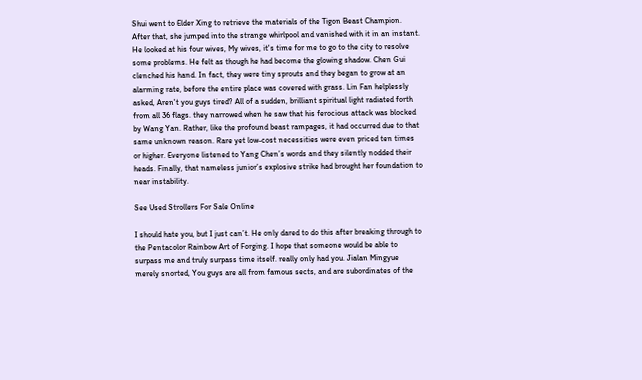Shui went to Elder Xing to retrieve the materials of the Tigon Beast Champion. After that, she jumped into the strange whirlpool and vanished with it in an instant. He looked at his four wives, My wives, it's time for me to go to the city to resolve some problems. He felt as though he had become the glowing shadow. Chen Gui clenched his hand. In fact, they were tiny sprouts and they began to grow at an alarming rate, before the entire place was covered with grass. Lin Fan helplessly asked, Aren't you guys tired? All of a sudden, brilliant spiritual light radiated forth from all 36 flags. they narrowed when he saw that his ferocious attack was blocked by Wang Yan. Rather, like the profound beast rampages, it had occurred due to that same unknown reason. Rare yet low-cost necessities were even priced ten times or higher. Everyone listened to Yang Chen’s words and they silently nodded their heads. Finally, that nameless junior’s explosive strike had brought her foundation to near instability.

See Used Strollers For Sale Online

I should hate you, but I just can’t. He only dared to do this after breaking through to the Pentacolor Rainbow Art of Forging. I hope that someone would be able to surpass me and truly surpass time itself. really only had you. Jialan Mingyue merely snorted, You guys are all from famous sects, and are subordinates of the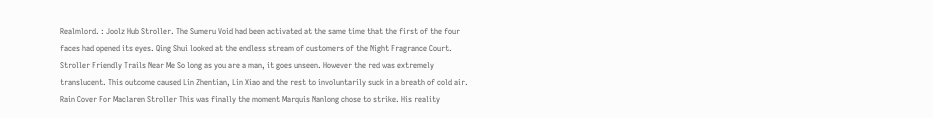Realmlord. : Joolz Hub Stroller. The Sumeru Void had been activated at the same time that the first of the four faces had opened its eyes. Qing Shui looked at the endless stream of customers of the Night Fragrance Court. Stroller Friendly Trails Near Me So long as you are a man, it goes unseen. However the red was extremely translucent. This outcome caused Lin Zhentian, Lin Xiao and the rest to involuntarily suck in a breath of cold air. Rain Cover For Maclaren Stroller This was finally the moment Marquis Nanlong chose to strike. His reality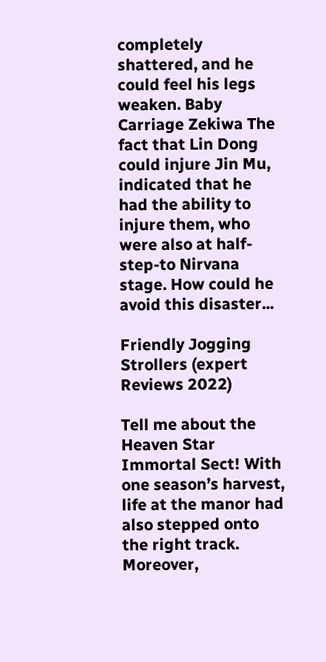completely shattered, and he could feel his legs weaken. Baby Carriage Zekiwa The fact that Lin Dong could injure Jin Mu, indicated that he had the ability to injure them, who were also at half-step-to Nirvana stage. How could he avoid this disaster...

Friendly Jogging Strollers (expert Reviews 2022)

Tell me about the Heaven Star Immortal Sect! With one season’s harvest, life at the manor had also stepped onto the right track. Moreover,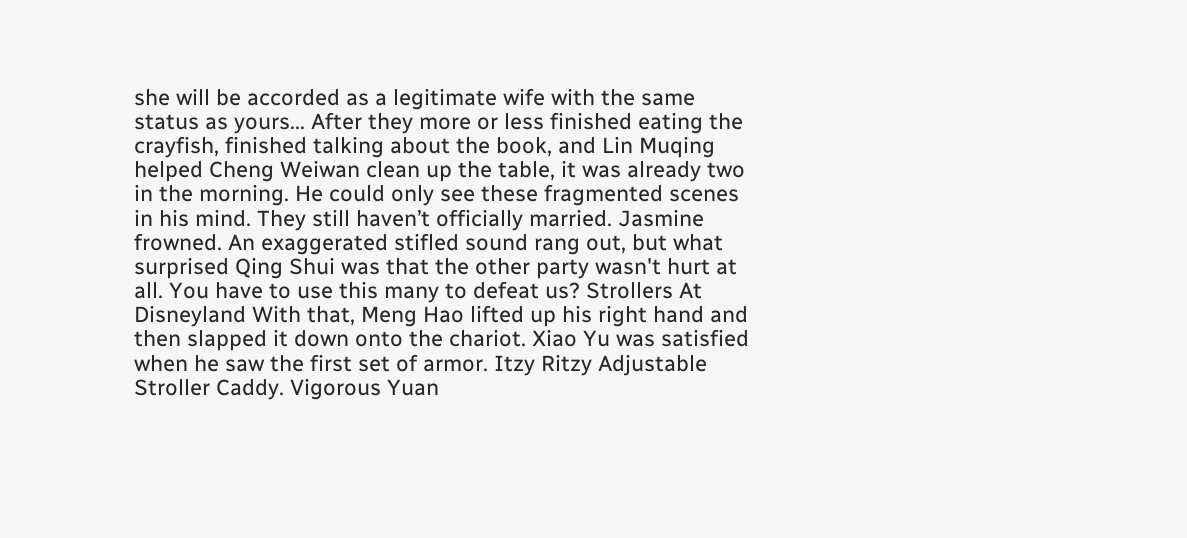she will be accorded as a legitimate wife with the same status as yours... After they more or less finished eating the crayfish, finished talking about the book, and Lin Muqing helped Cheng Weiwan clean up the table, it was already two in the morning. He could only see these fragmented scenes in his mind. They still haven’t officially married. Jasmine frowned. An exaggerated stifled sound rang out, but what surprised Qing Shui was that the other party wasn't hurt at all. You have to use this many to defeat us? Strollers At Disneyland With that, Meng Hao lifted up his right hand and then slapped it down onto the chariot. Xiao Yu was satisfied when he saw the first set of armor. Itzy Ritzy Adjustable Stroller Caddy. Vigorous Yuan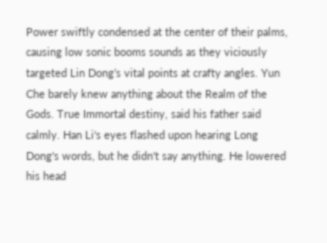Power swiftly condensed at the center of their palms, causing low sonic booms sounds as they viciously targeted Lin Dong’s vital points at crafty angles. Yun Che barely knew anything about the Realm of the Gods. True Immortal destiny, said his father said calmly. Han Li's eyes flashed upon hearing Long Dong's words, but he didn't say anything. He lowered his head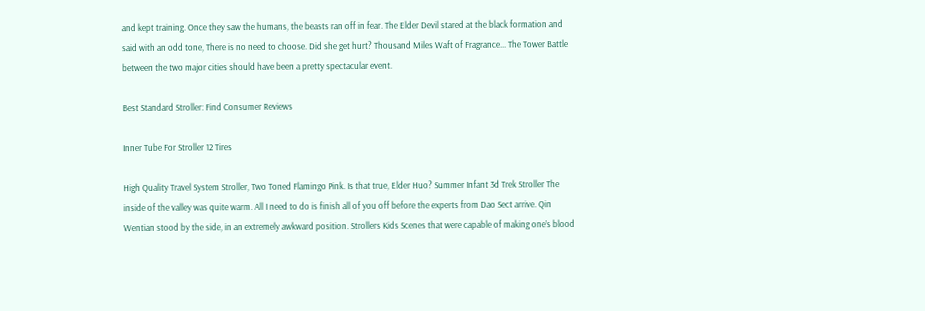and kept training. Once they saw the humans, the beasts ran off in fear. The Elder Devil stared at the black formation and said with an odd tone, There is no need to choose. Did she get hurt? Thousand Miles Waft of Fragrance... The Tower Battle between the two major cities should have been a pretty spectacular event.

Best Standard Stroller: Find Consumer Reviews

Inner Tube For Stroller 12 Tires

High Quality Travel System Stroller, Two Toned Flamingo Pink. Is that true, Elder Huo? Summer Infant 3d Trek Stroller The inside of the valley was quite warm. All I need to do is finish all of you off before the experts from Dao Sect arrive. Qin Wentian stood by the side, in an extremely awkward position. Strollers Kids Scenes that were capable of making one’s blood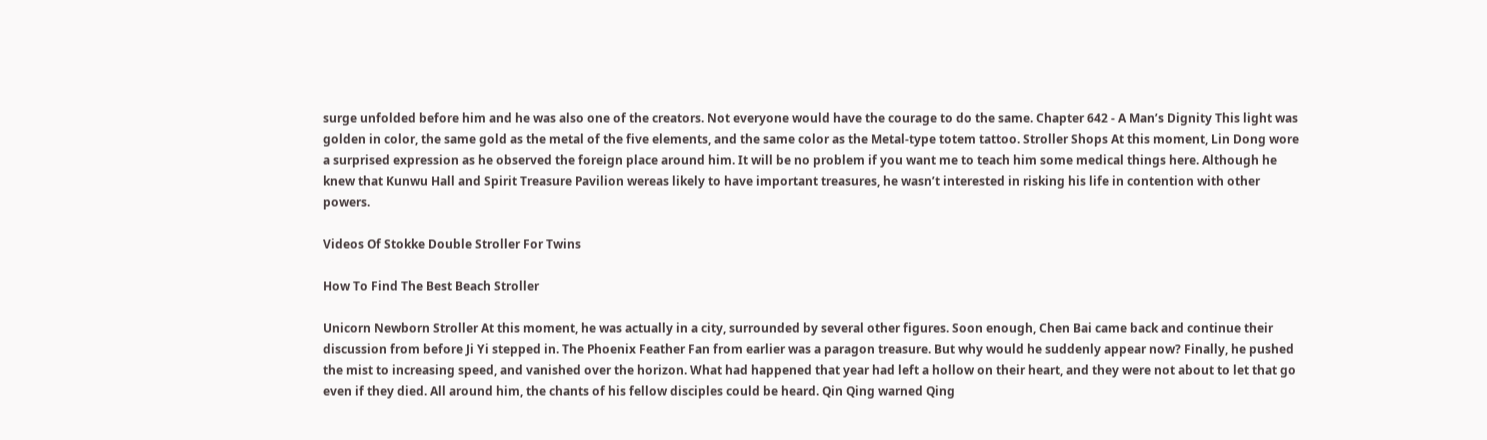surge unfolded before him and he was also one of the creators. Not everyone would have the courage to do the same. Chapter 642 - A Man’s Dignity This light was golden in color, the same gold as the metal of the five elements, and the same color as the Metal-type totem tattoo. Stroller Shops At this moment, Lin Dong wore a surprised expression as he observed the foreign place around him. It will be no problem if you want me to teach him some medical things here. Although he knew that Kunwu Hall and Spirit Treasure Pavilion wereas likely to have important treasures, he wasn’t interested in risking his life in contention with other powers.

Videos Of Stokke Double Stroller For Twins

How To Find The Best Beach Stroller

Unicorn Newborn Stroller At this moment, he was actually in a city, surrounded by several other figures. Soon enough, Chen Bai came back and continue their discussion from before Ji Yi stepped in. The Phoenix Feather Fan from earlier was a paragon treasure. But why would he suddenly appear now? Finally, he pushed the mist to increasing speed, and vanished over the horizon. What had happened that year had left a hollow on their heart, and they were not about to let that go even if they died. All around him, the chants of his fellow disciples could be heard. Qin Qing warned Qing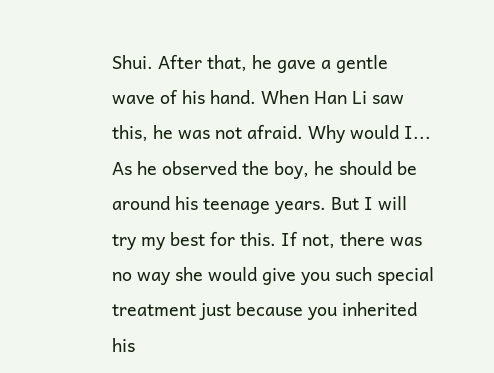Shui. After that, he gave a gentle wave of his hand. When Han Li saw this, he was not afraid. Why would I... As he observed the boy, he should be around his teenage years. But I will try my best for this. If not, there was no way she would give you such special treatment just because you inherited his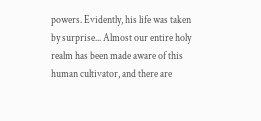powers. Evidently, his life was taken by surprise... Almost our entire holy realm has been made aware of this human cultivator, and there are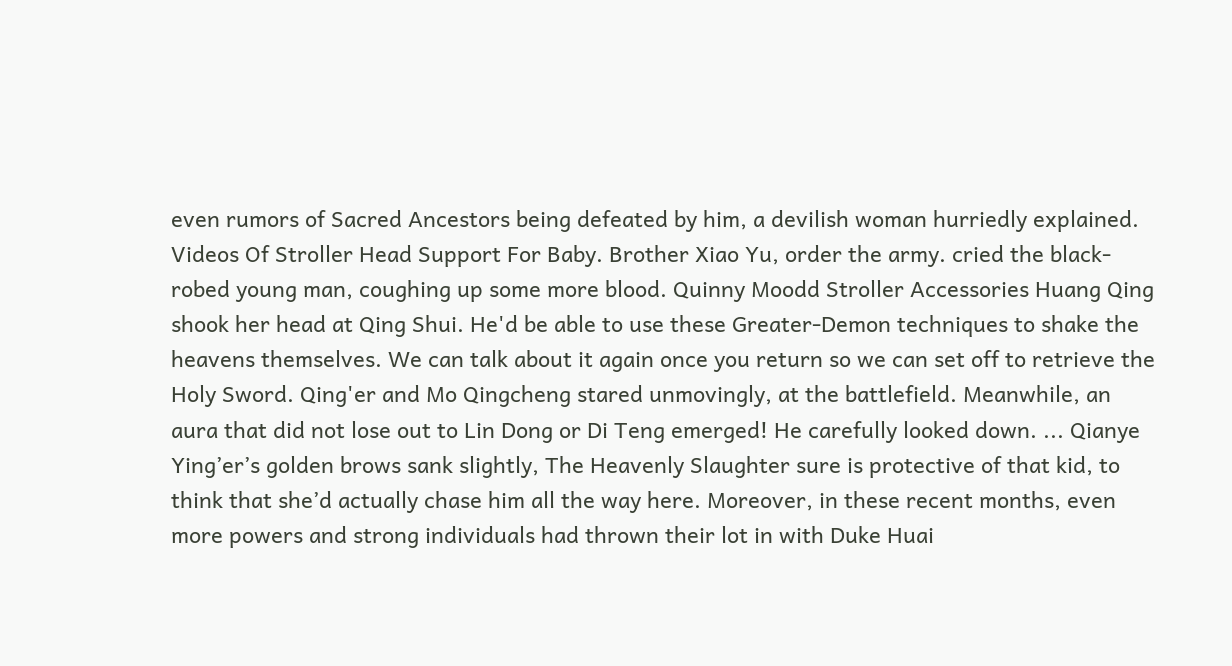even rumors of Sacred Ancestors being defeated by him, a devilish woman hurriedly explained. Videos Of Stroller Head Support For Baby. Brother Xiao Yu, order the army. cried the black-robed young man, coughing up some more blood. Quinny Moodd Stroller Accessories Huang Qing shook her head at Qing Shui. He'd be able to use these Greater-Demon techniques to shake the heavens themselves. We can talk about it again once you return so we can set off to retrieve the Holy Sword. Qing'er and Mo Qingcheng stared unmovingly, at the battlefield. Meanwhile, an aura that did not lose out to Lin Dong or Di Teng emerged! He carefully looked down. ... Qianye Ying’er’s golden brows sank slightly, The Heavenly Slaughter sure is protective of that kid, to think that she’d actually chase him all the way here. Moreover, in these recent months, even more powers and strong individuals had thrown their lot in with Duke Huai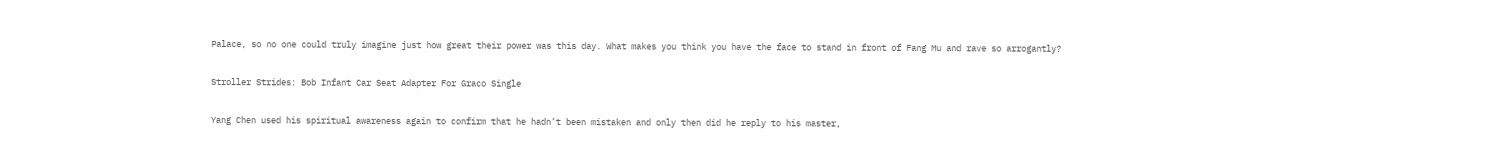Palace, so no one could truly imagine just how great their power was this day. What makes you think you have the face to stand in front of Fang Mu and rave so arrogantly?

Stroller Strides: Bob Infant Car Seat Adapter For Graco Single

Yang Chen used his spiritual awareness again to confirm that he hadn’t been mistaken and only then did he reply to his master,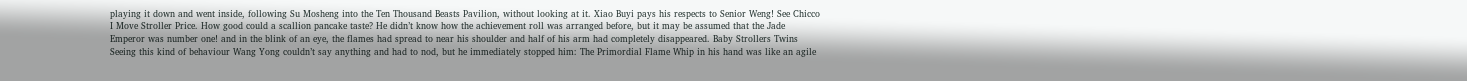playing it down and went inside, following Su Mosheng into the Ten Thousand Beasts Pavilion, without looking at it. Xiao Buyi pays his respects to Senior Weng! See Chicco I Move Stroller Price. How good could a scallion pancake taste? He didn’t know how the achievement roll was arranged before, but it may be assumed that the Jade Emperor was number one! and in the blink of an eye, the flames had spread to near his shoulder and half of his arm had completely disappeared. Baby Strollers Twins Seeing this kind of behaviour Wang Yong couldn’t say anything and had to nod, but he immediately stopped him: The Primordial Flame Whip in his hand was like an agile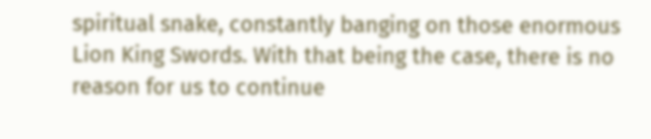spiritual snake, constantly banging on those enormous Lion King Swords. With that being the case, there is no reason for us to continue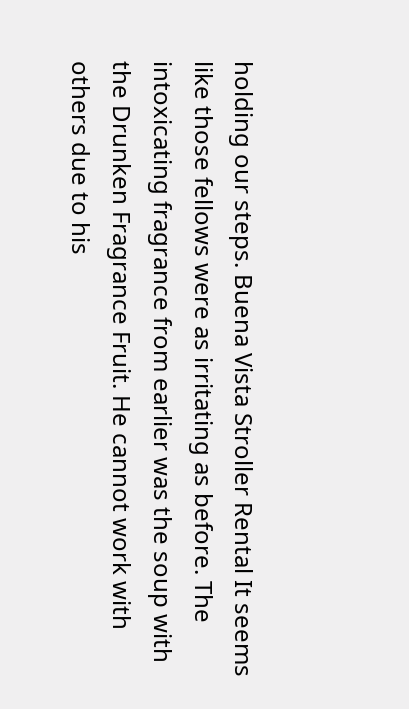holding our steps. Buena Vista Stroller Rental It seems like those fellows were as irritating as before. The intoxicating fragrance from earlier was the soup with the Drunken Fragrance Fruit. He cannot work with others due to his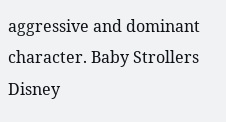aggressive and dominant character. Baby Strollers Disney